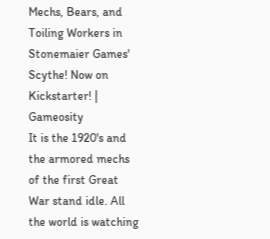Mechs, Bears, and Toiling Workers in Stonemaier Games' Scythe! Now on Kickstarter! | Gameosity
It is the 1920's and the armored mechs of the first Great War stand idle. All the world is watching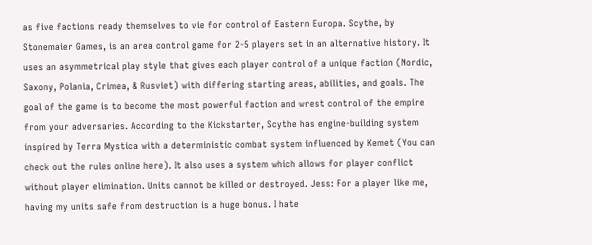as five factions ready themselves to vie for control of Eastern Europa. Scythe, by Stonemaier Games, is an area control game for 2-5 players set in an alternative history. It uses an asymmetrical play style that gives each player control of a unique faction (Nordic, Saxony, Polania, Crimea, & Rusviet) with differing starting areas, abilities, and goals. The goal of the game is to become the most powerful faction and wrest control of the empire from your adversaries. According to the Kickstarter, Scythe has engine-building system inspired by Terra Mystica with a deterministic combat system influenced by Kemet (You can check out the rules online here). It also uses a system which allows for player conflict without player elimination. Units cannot be killed or destroyed. Jess: For a player like me, having my units safe from destruction is a huge bonus. I hate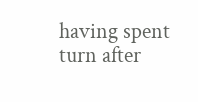having spent turn after